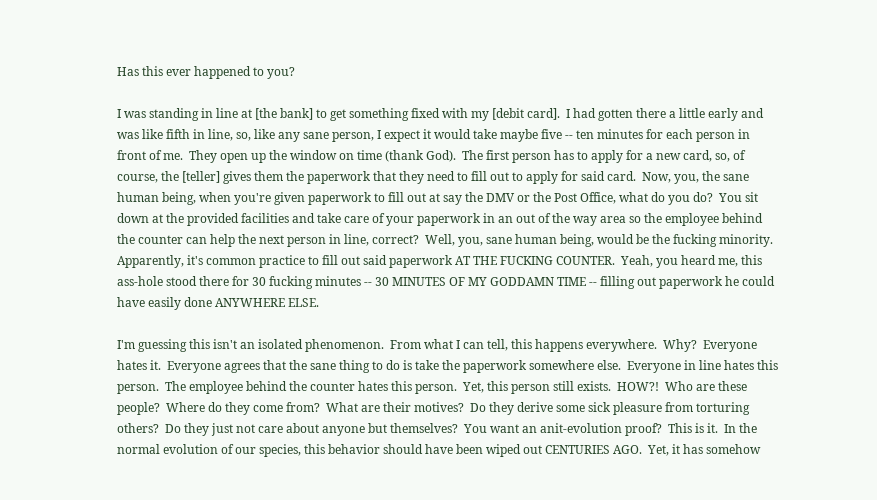Has this ever happened to you?

I was standing in line at [the bank] to get something fixed with my [debit card].  I had gotten there a little early and was like fifth in line, so, like any sane person, I expect it would take maybe five -- ten minutes for each person in front of me.  They open up the window on time (thank God).  The first person has to apply for a new card, so, of course, the [teller] gives them the paperwork that they need to fill out to apply for said card.  Now, you, the sane human being, when you're given paperwork to fill out at say the DMV or the Post Office, what do you do?  You sit down at the provided facilities and take care of your paperwork in an out of the way area so the employee behind the counter can help the next person in line, correct?  Well, you, sane human being, would be the fucking minority.  Apparently, it's common practice to fill out said paperwork AT THE FUCKING COUNTER.  Yeah, you heard me, this ass-hole stood there for 30 fucking minutes -- 30 MINUTES OF MY GODDAMN TIME -- filling out paperwork he could have easily done ANYWHERE ELSE.

I'm guessing this isn't an isolated phenomenon.  From what I can tell, this happens everywhere.  Why?  Everyone hates it.  Everyone agrees that the sane thing to do is take the paperwork somewhere else.  Everyone in line hates this person.  The employee behind the counter hates this person.  Yet, this person still exists.  HOW?!  Who are these people?  Where do they come from?  What are their motives?  Do they derive some sick pleasure from torturing others?  Do they just not care about anyone but themselves?  You want an anit-evolution proof?  This is it.  In the normal evolution of our species, this behavior should have been wiped out CENTURIES AGO.  Yet, it has somehow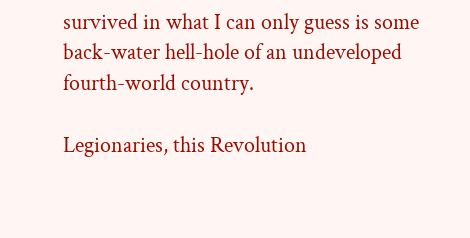survived in what I can only guess is some back-water hell-hole of an undeveloped fourth-world country.

Legionaries, this Revolution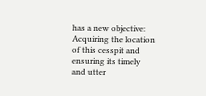has a new objective:  Acquiring the location of this cesspit and ensuring its timely and utter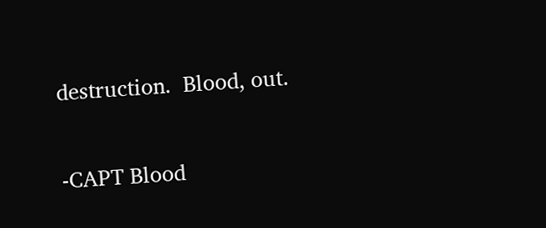destruction.  Blood, out.

-CAPT Blood